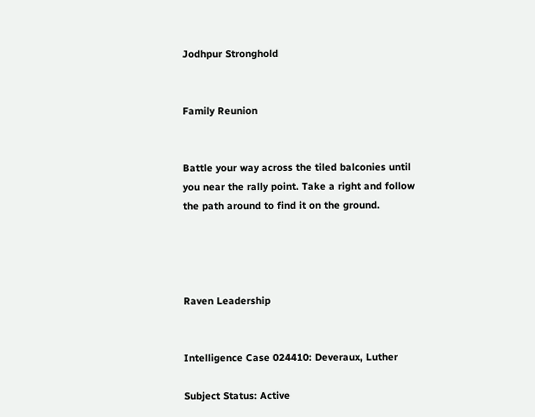Jodhpur Stronghold


Family Reunion


Battle your way across the tiled balconies until you near the rally point. Take a right and follow the path around to find it on the ground.




Raven Leadership


Intelligence Case 024410: Deveraux, Luther

Subject Status: Active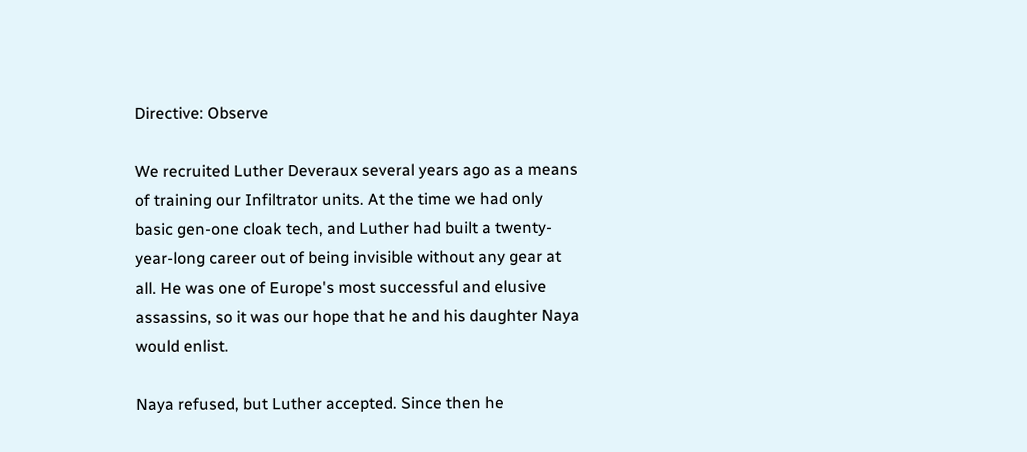Directive: Observe

We recruited Luther Deveraux several years ago as a means of training our Infiltrator units. At the time we had only basic gen-one cloak tech, and Luther had built a twenty-year-long career out of being invisible without any gear at all. He was one of Europe's most successful and elusive assassins, so it was our hope that he and his daughter Naya would enlist.

Naya refused, but Luther accepted. Since then he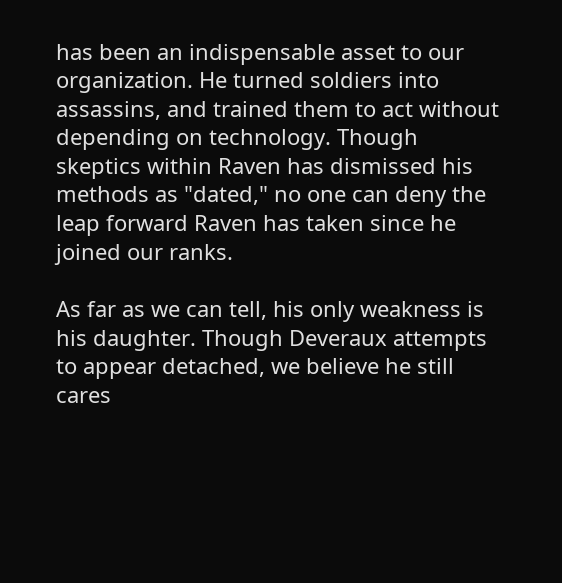has been an indispensable asset to our organization. He turned soldiers into assassins, and trained them to act without depending on technology. Though skeptics within Raven has dismissed his methods as "dated," no one can deny the leap forward Raven has taken since he joined our ranks.

As far as we can tell, his only weakness is his daughter. Though Deveraux attempts to appear detached, we believe he still cares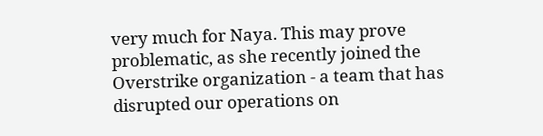very much for Naya. This may prove problematic, as she recently joined the Overstrike organization - a team that has disrupted our operations on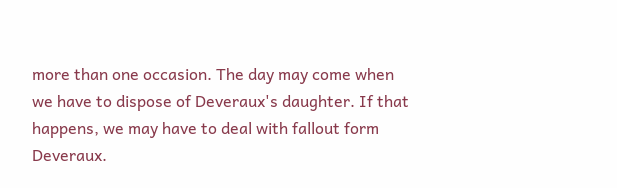more than one occasion. The day may come when we have to dispose of Deveraux's daughter. If that happens, we may have to deal with fallout form Deveraux.